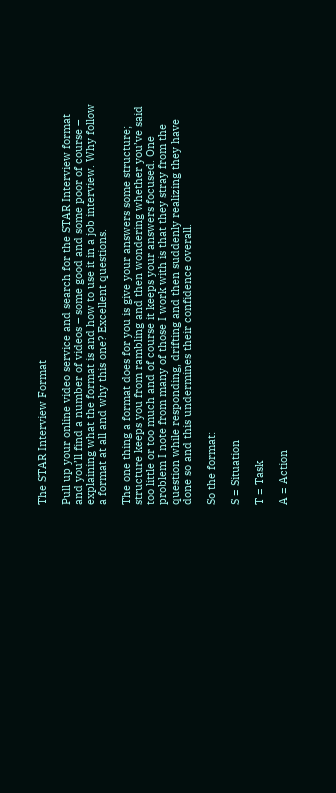The STAR Interview Format

Pull up your online video service and search for the STAR Interview format and you’ll find a number of videos – some good and some poor of course – explaining what the format is and how to use it in a job interview. Why follow a format at all and why this one? Excellent questions.

The one thing a format does for you is give your answers some structure; structure keeps you from rambling and then wondering whether you’ve said too little or too much and of course it keeps your answers focused. One problem I note from many of those I work with is that they stray from the question while responding, drifting and then suddenly realizing they have done so and this undermines their confidence overall.

So the format:

S = Situation

T = Task

A = Action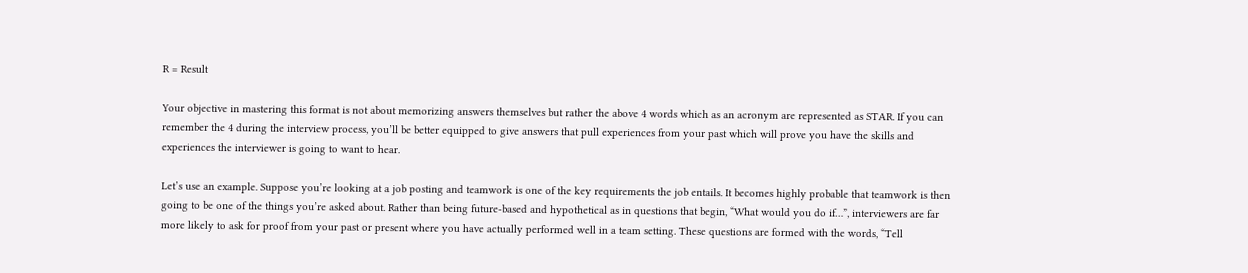R = Result

Your objective in mastering this format is not about memorizing answers themselves but rather the above 4 words which as an acronym are represented as STAR. If you can remember the 4 during the interview process, you’ll be better equipped to give answers that pull experiences from your past which will prove you have the skills and experiences the interviewer is going to want to hear.

Let’s use an example. Suppose you’re looking at a job posting and teamwork is one of the key requirements the job entails. It becomes highly probable that teamwork is then going to be one of the things you’re asked about. Rather than being future-based and hypothetical as in questions that begin, “What would you do if…”, interviewers are far more likely to ask for proof from your past or present where you have actually performed well in a team setting. These questions are formed with the words, “Tell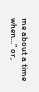me about a time when…” or,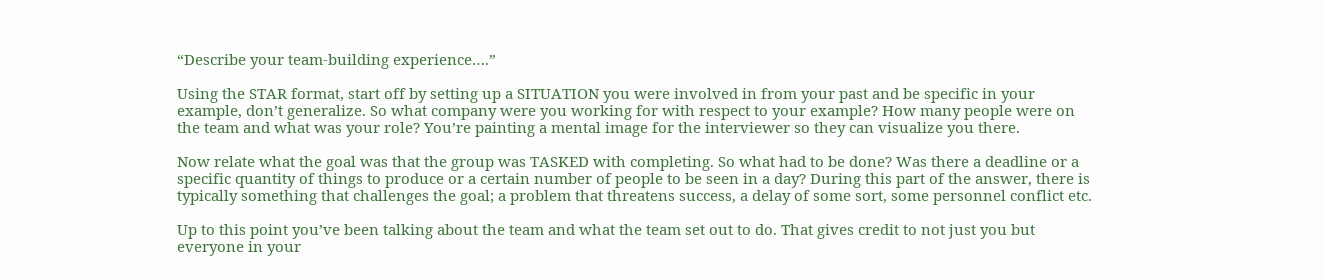“Describe your team-building experience….”

Using the STAR format, start off by setting up a SITUATION you were involved in from your past and be specific in your example, don’t generalize. So what company were you working for with respect to your example? How many people were on the team and what was your role? You’re painting a mental image for the interviewer so they can visualize you there.

Now relate what the goal was that the group was TASKED with completing. So what had to be done? Was there a deadline or a specific quantity of things to produce or a certain number of people to be seen in a day? During this part of the answer, there is typically something that challenges the goal; a problem that threatens success, a delay of some sort, some personnel conflict etc.

Up to this point you’ve been talking about the team and what the team set out to do. That gives credit to not just you but everyone in your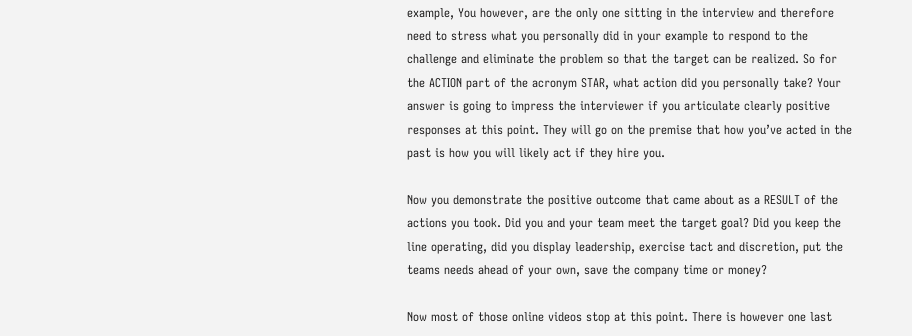example, You however, are the only one sitting in the interview and therefore need to stress what you personally did in your example to respond to the challenge and eliminate the problem so that the target can be realized. So for the ACTION part of the acronym STAR, what action did you personally take? Your answer is going to impress the interviewer if you articulate clearly positive responses at this point. They will go on the premise that how you’ve acted in the past is how you will likely act if they hire you.

Now you demonstrate the positive outcome that came about as a RESULT of the actions you took. Did you and your team meet the target goal? Did you keep the line operating, did you display leadership, exercise tact and discretion, put the teams needs ahead of your own, save the company time or money?

Now most of those online videos stop at this point. There is however one last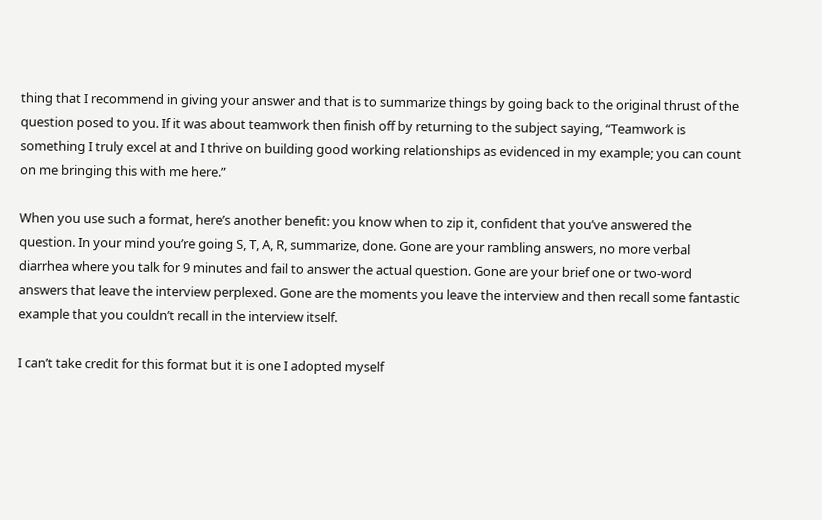thing that I recommend in giving your answer and that is to summarize things by going back to the original thrust of the question posed to you. If it was about teamwork then finish off by returning to the subject saying, “Teamwork is something I truly excel at and I thrive on building good working relationships as evidenced in my example; you can count on me bringing this with me here.”

When you use such a format, here’s another benefit: you know when to zip it, confident that you’ve answered the question. In your mind you’re going S, T, A, R, summarize, done. Gone are your rambling answers, no more verbal diarrhea where you talk for 9 minutes and fail to answer the actual question. Gone are your brief one or two-word answers that leave the interview perplexed. Gone are the moments you leave the interview and then recall some fantastic example that you couldn’t recall in the interview itself.

I can’t take credit for this format but it is one I adopted myself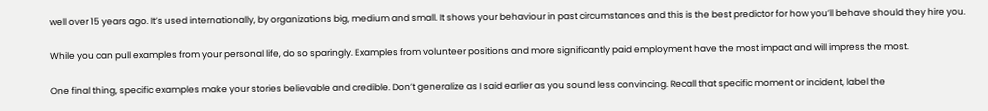well over 15 years ago. It’s used internationally, by organizations big, medium and small. It shows your behaviour in past circumstances and this is the best predictor for how you’ll behave should they hire you.

While you can pull examples from your personal life, do so sparingly. Examples from volunteer positions and more significantly paid employment have the most impact and will impress the most.

One final thing, specific examples make your stories believable and credible. Don’t generalize as I said earlier as you sound less convincing. Recall that specific moment or incident, label the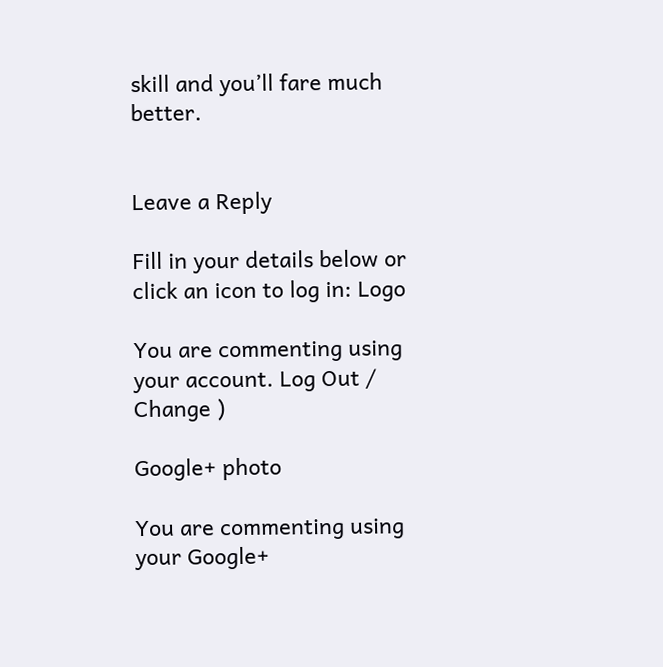skill and you’ll fare much better.


Leave a Reply

Fill in your details below or click an icon to log in: Logo

You are commenting using your account. Log Out /  Change )

Google+ photo

You are commenting using your Google+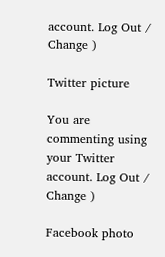account. Log Out /  Change )

Twitter picture

You are commenting using your Twitter account. Log Out /  Change )

Facebook photo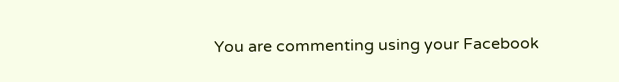You are commenting using your Facebook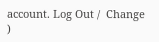account. Log Out /  Change )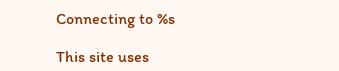Connecting to %s

This site uses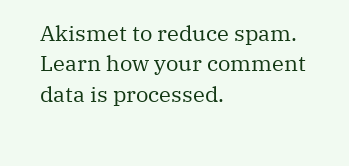Akismet to reduce spam. Learn how your comment data is processed.